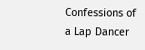Confessions of a Lap Dancer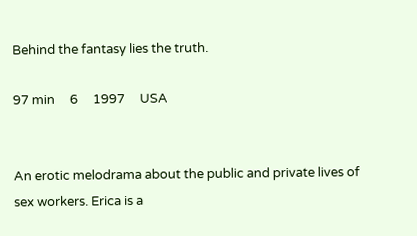Behind the fantasy lies the truth.

97 min     6     1997     USA


An erotic melodrama about the public and private lives of sex workers. Erica is a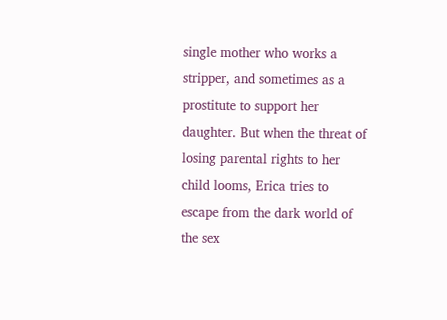single mother who works a stripper, and sometimes as a prostitute to support her daughter. But when the threat of losing parental rights to her child looms, Erica tries to escape from the dark world of the sex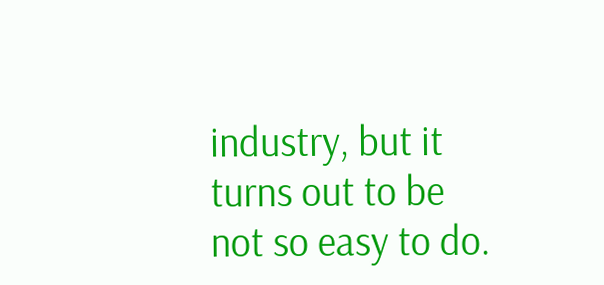industry, but it turns out to be not so easy to do.